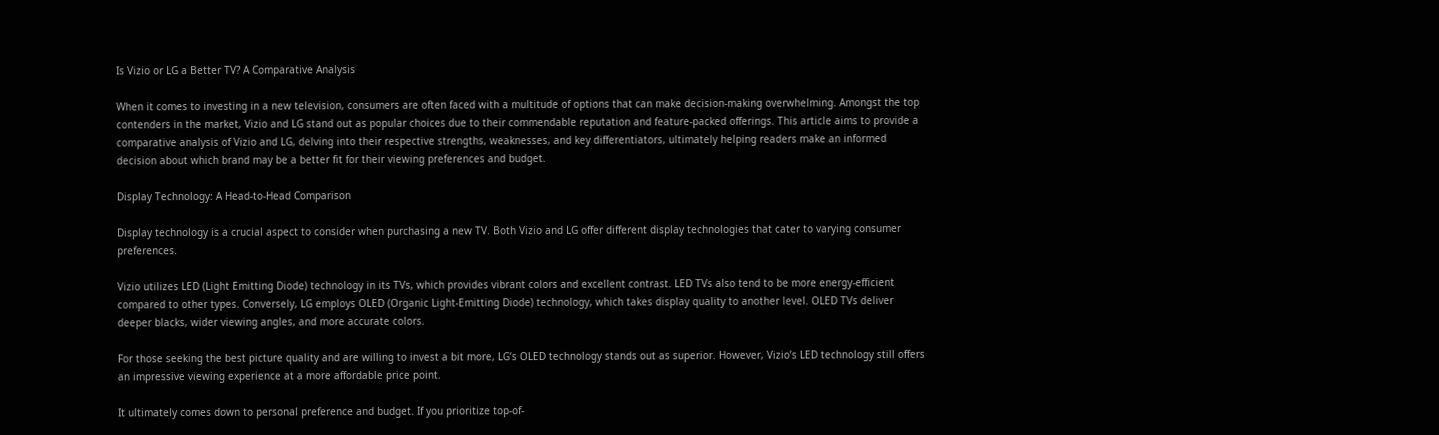Is Vizio or LG a Better TV? A Comparative Analysis

When it comes to investing in a new television, consumers are often faced with a multitude of options that can make decision-making overwhelming. Amongst the top contenders in the market, Vizio and LG stand out as popular choices due to their commendable reputation and feature-packed offerings. This article aims to provide a comparative analysis of Vizio and LG, delving into their respective strengths, weaknesses, and key differentiators, ultimately helping readers make an informed decision about which brand may be a better fit for their viewing preferences and budget.

Display Technology: A Head-to-Head Comparison

Display technology is a crucial aspect to consider when purchasing a new TV. Both Vizio and LG offer different display technologies that cater to varying consumer preferences.

Vizio utilizes LED (Light Emitting Diode) technology in its TVs, which provides vibrant colors and excellent contrast. LED TVs also tend to be more energy-efficient compared to other types. Conversely, LG employs OLED (Organic Light-Emitting Diode) technology, which takes display quality to another level. OLED TVs deliver deeper blacks, wider viewing angles, and more accurate colors.

For those seeking the best picture quality and are willing to invest a bit more, LG’s OLED technology stands out as superior. However, Vizio’s LED technology still offers an impressive viewing experience at a more affordable price point.

It ultimately comes down to personal preference and budget. If you prioritize top-of-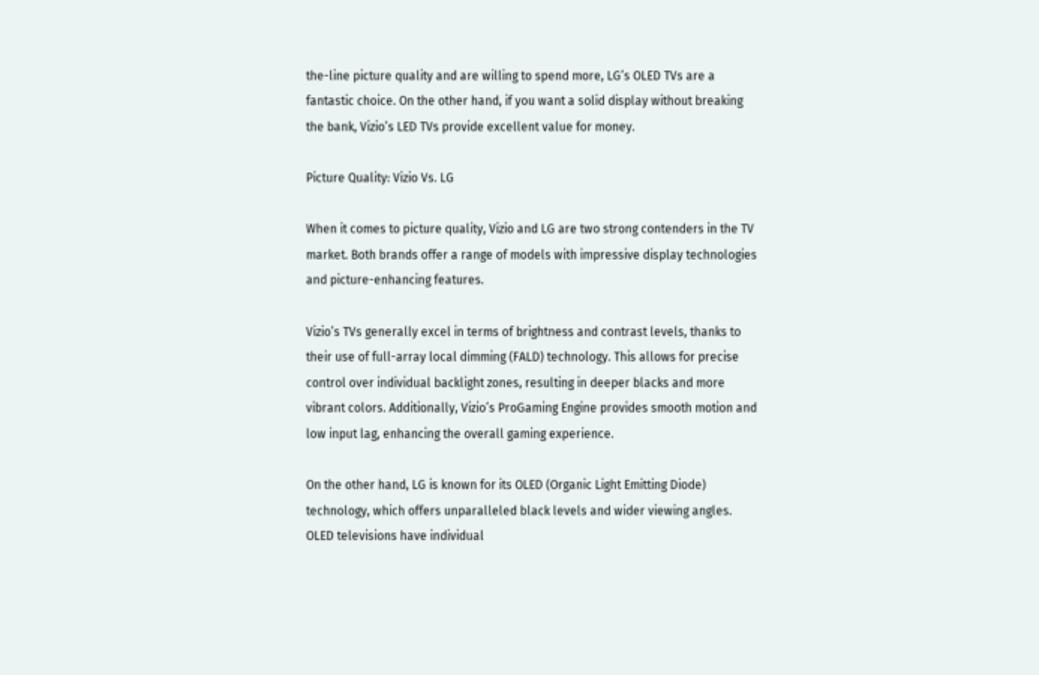the-line picture quality and are willing to spend more, LG’s OLED TVs are a fantastic choice. On the other hand, if you want a solid display without breaking the bank, Vizio’s LED TVs provide excellent value for money.

Picture Quality: Vizio Vs. LG

When it comes to picture quality, Vizio and LG are two strong contenders in the TV market. Both brands offer a range of models with impressive display technologies and picture-enhancing features.

Vizio’s TVs generally excel in terms of brightness and contrast levels, thanks to their use of full-array local dimming (FALD) technology. This allows for precise control over individual backlight zones, resulting in deeper blacks and more vibrant colors. Additionally, Vizio’s ProGaming Engine provides smooth motion and low input lag, enhancing the overall gaming experience.

On the other hand, LG is known for its OLED (Organic Light Emitting Diode) technology, which offers unparalleled black levels and wider viewing angles. OLED televisions have individual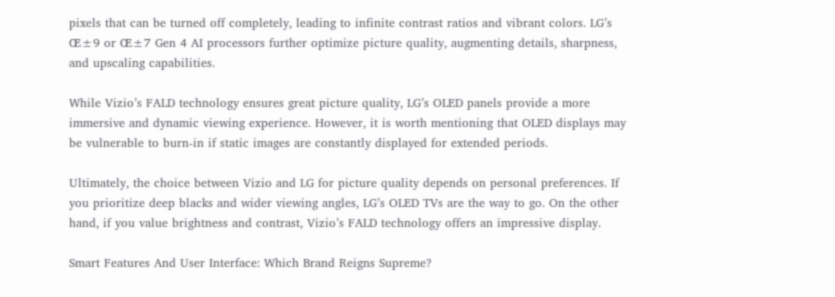pixels that can be turned off completely, leading to infinite contrast ratios and vibrant colors. LG’s Œ±9 or Œ±7 Gen 4 AI processors further optimize picture quality, augmenting details, sharpness, and upscaling capabilities.

While Vizio’s FALD technology ensures great picture quality, LG’s OLED panels provide a more immersive and dynamic viewing experience. However, it is worth mentioning that OLED displays may be vulnerable to burn-in if static images are constantly displayed for extended periods.

Ultimately, the choice between Vizio and LG for picture quality depends on personal preferences. If you prioritize deep blacks and wider viewing angles, LG’s OLED TVs are the way to go. On the other hand, if you value brightness and contrast, Vizio’s FALD technology offers an impressive display.

Smart Features And User Interface: Which Brand Reigns Supreme?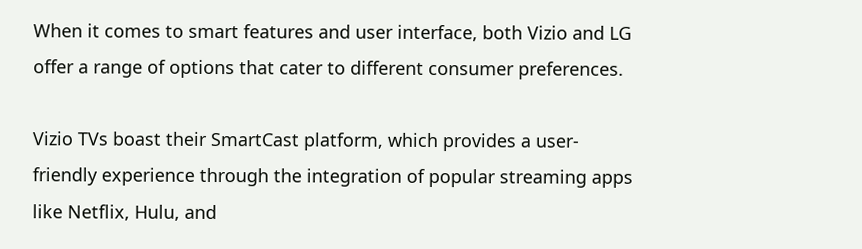When it comes to smart features and user interface, both Vizio and LG offer a range of options that cater to different consumer preferences.

Vizio TVs boast their SmartCast platform, which provides a user-friendly experience through the integration of popular streaming apps like Netflix, Hulu, and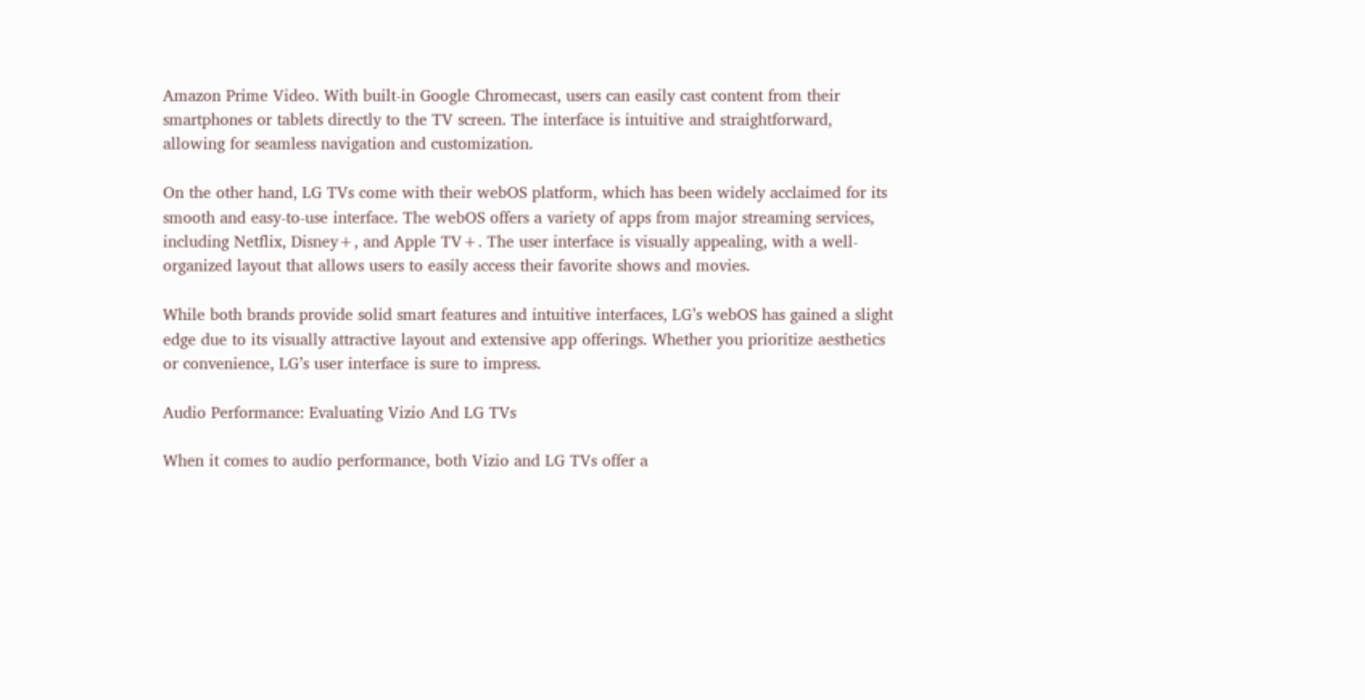Amazon Prime Video. With built-in Google Chromecast, users can easily cast content from their smartphones or tablets directly to the TV screen. The interface is intuitive and straightforward, allowing for seamless navigation and customization.

On the other hand, LG TVs come with their webOS platform, which has been widely acclaimed for its smooth and easy-to-use interface. The webOS offers a variety of apps from major streaming services, including Netflix, Disney+, and Apple TV+. The user interface is visually appealing, with a well-organized layout that allows users to easily access their favorite shows and movies.

While both brands provide solid smart features and intuitive interfaces, LG’s webOS has gained a slight edge due to its visually attractive layout and extensive app offerings. Whether you prioritize aesthetics or convenience, LG’s user interface is sure to impress.

Audio Performance: Evaluating Vizio And LG TVs

When it comes to audio performance, both Vizio and LG TVs offer a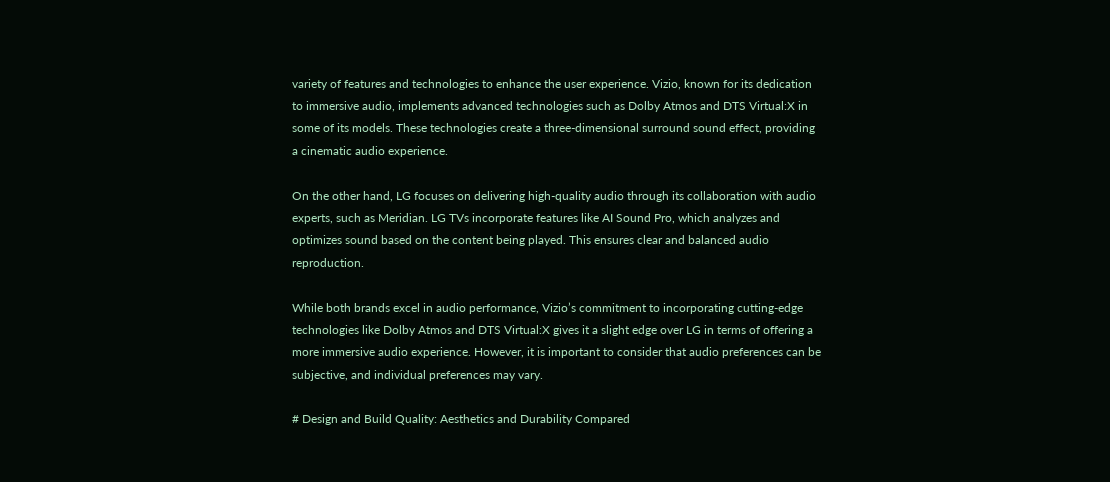variety of features and technologies to enhance the user experience. Vizio, known for its dedication to immersive audio, implements advanced technologies such as Dolby Atmos and DTS Virtual:X in some of its models. These technologies create a three-dimensional surround sound effect, providing a cinematic audio experience.

On the other hand, LG focuses on delivering high-quality audio through its collaboration with audio experts, such as Meridian. LG TVs incorporate features like AI Sound Pro, which analyzes and optimizes sound based on the content being played. This ensures clear and balanced audio reproduction.

While both brands excel in audio performance, Vizio’s commitment to incorporating cutting-edge technologies like Dolby Atmos and DTS Virtual:X gives it a slight edge over LG in terms of offering a more immersive audio experience. However, it is important to consider that audio preferences can be subjective, and individual preferences may vary.

# Design and Build Quality: Aesthetics and Durability Compared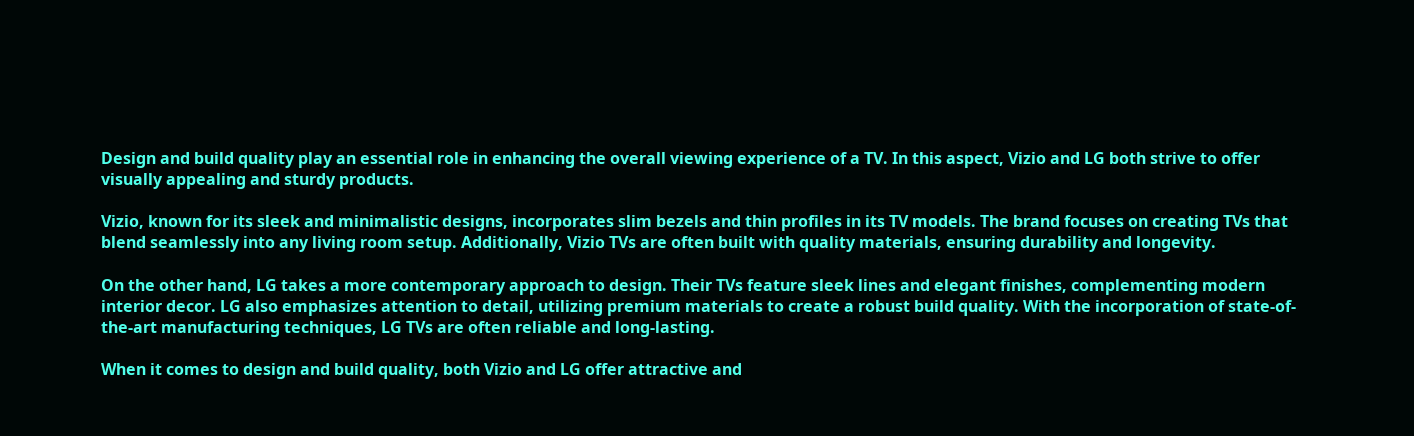Design and build quality play an essential role in enhancing the overall viewing experience of a TV. In this aspect, Vizio and LG both strive to offer visually appealing and sturdy products.

Vizio, known for its sleek and minimalistic designs, incorporates slim bezels and thin profiles in its TV models. The brand focuses on creating TVs that blend seamlessly into any living room setup. Additionally, Vizio TVs are often built with quality materials, ensuring durability and longevity.

On the other hand, LG takes a more contemporary approach to design. Their TVs feature sleek lines and elegant finishes, complementing modern interior decor. LG also emphasizes attention to detail, utilizing premium materials to create a robust build quality. With the incorporation of state-of-the-art manufacturing techniques, LG TVs are often reliable and long-lasting.

When it comes to design and build quality, both Vizio and LG offer attractive and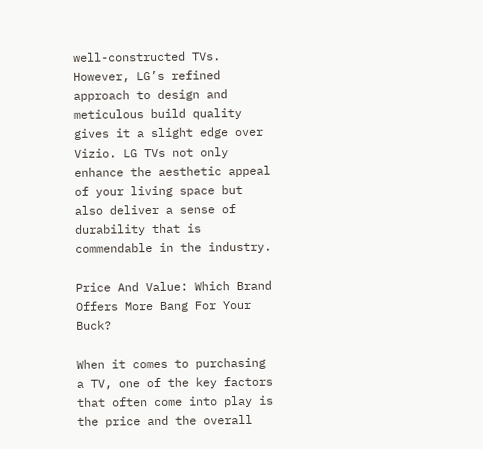well-constructed TVs. However, LG’s refined approach to design and meticulous build quality gives it a slight edge over Vizio. LG TVs not only enhance the aesthetic appeal of your living space but also deliver a sense of durability that is commendable in the industry.

Price And Value: Which Brand Offers More Bang For Your Buck?

When it comes to purchasing a TV, one of the key factors that often come into play is the price and the overall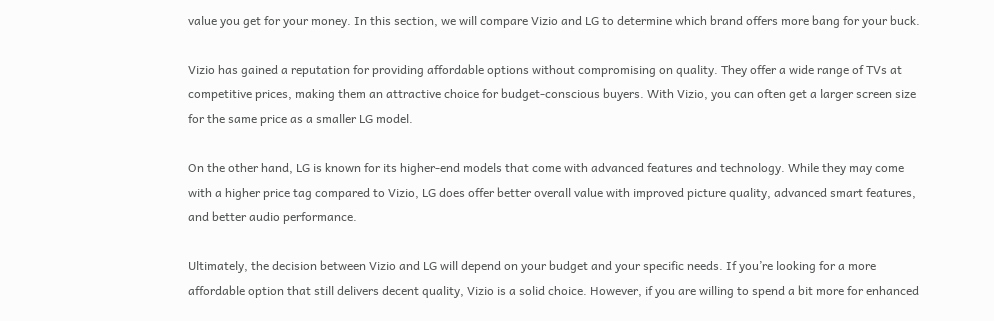value you get for your money. In this section, we will compare Vizio and LG to determine which brand offers more bang for your buck.

Vizio has gained a reputation for providing affordable options without compromising on quality. They offer a wide range of TVs at competitive prices, making them an attractive choice for budget-conscious buyers. With Vizio, you can often get a larger screen size for the same price as a smaller LG model.

On the other hand, LG is known for its higher-end models that come with advanced features and technology. While they may come with a higher price tag compared to Vizio, LG does offer better overall value with improved picture quality, advanced smart features, and better audio performance.

Ultimately, the decision between Vizio and LG will depend on your budget and your specific needs. If you’re looking for a more affordable option that still delivers decent quality, Vizio is a solid choice. However, if you are willing to spend a bit more for enhanced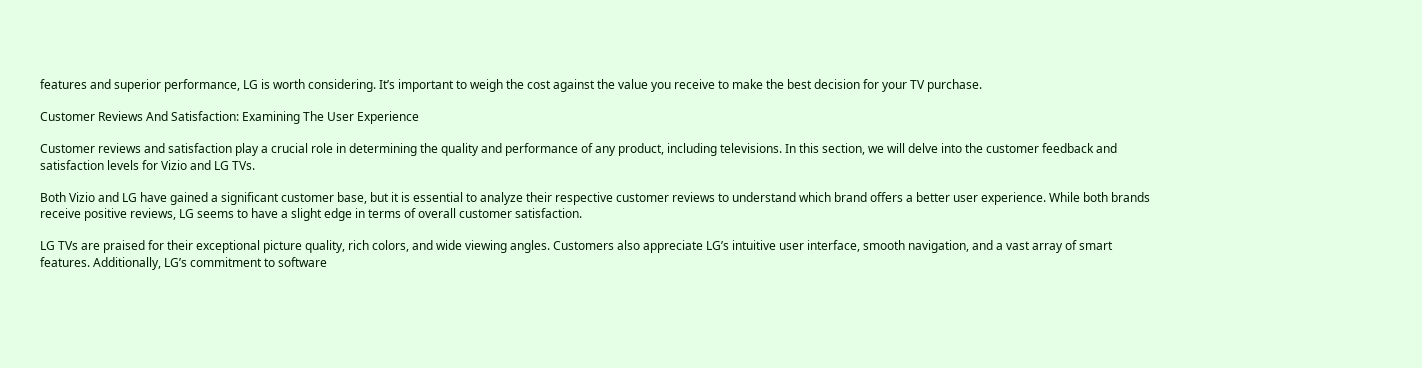features and superior performance, LG is worth considering. It’s important to weigh the cost against the value you receive to make the best decision for your TV purchase.

Customer Reviews And Satisfaction: Examining The User Experience

Customer reviews and satisfaction play a crucial role in determining the quality and performance of any product, including televisions. In this section, we will delve into the customer feedback and satisfaction levels for Vizio and LG TVs.

Both Vizio and LG have gained a significant customer base, but it is essential to analyze their respective customer reviews to understand which brand offers a better user experience. While both brands receive positive reviews, LG seems to have a slight edge in terms of overall customer satisfaction.

LG TVs are praised for their exceptional picture quality, rich colors, and wide viewing angles. Customers also appreciate LG’s intuitive user interface, smooth navigation, and a vast array of smart features. Additionally, LG’s commitment to software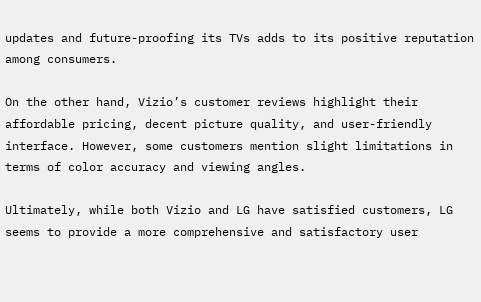updates and future-proofing its TVs adds to its positive reputation among consumers.

On the other hand, Vizio’s customer reviews highlight their affordable pricing, decent picture quality, and user-friendly interface. However, some customers mention slight limitations in terms of color accuracy and viewing angles.

Ultimately, while both Vizio and LG have satisfied customers, LG seems to provide a more comprehensive and satisfactory user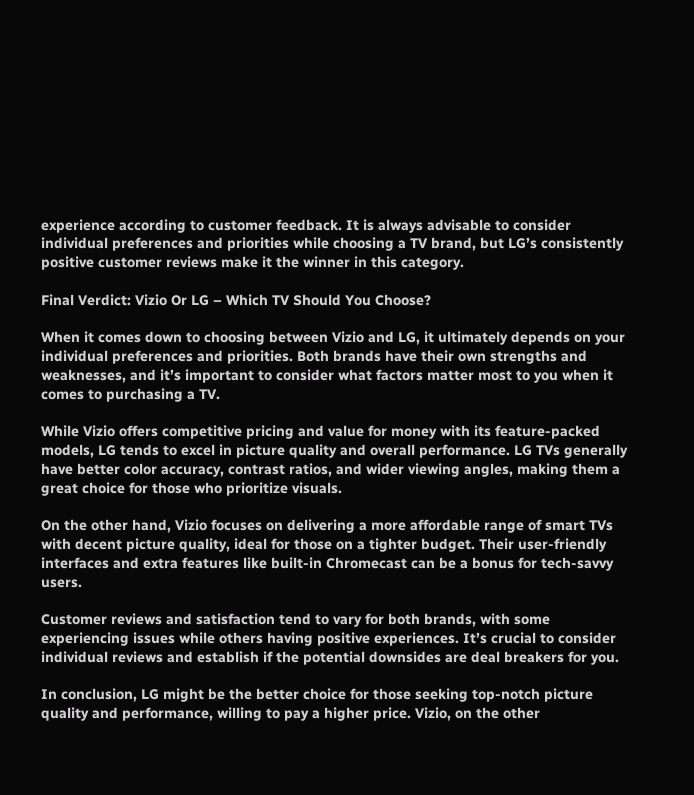experience according to customer feedback. It is always advisable to consider individual preferences and priorities while choosing a TV brand, but LG’s consistently positive customer reviews make it the winner in this category.

Final Verdict: Vizio Or LG – Which TV Should You Choose?

When it comes down to choosing between Vizio and LG, it ultimately depends on your individual preferences and priorities. Both brands have their own strengths and weaknesses, and it’s important to consider what factors matter most to you when it comes to purchasing a TV.

While Vizio offers competitive pricing and value for money with its feature-packed models, LG tends to excel in picture quality and overall performance. LG TVs generally have better color accuracy, contrast ratios, and wider viewing angles, making them a great choice for those who prioritize visuals.

On the other hand, Vizio focuses on delivering a more affordable range of smart TVs with decent picture quality, ideal for those on a tighter budget. Their user-friendly interfaces and extra features like built-in Chromecast can be a bonus for tech-savvy users.

Customer reviews and satisfaction tend to vary for both brands, with some experiencing issues while others having positive experiences. It’s crucial to consider individual reviews and establish if the potential downsides are deal breakers for you.

In conclusion, LG might be the better choice for those seeking top-notch picture quality and performance, willing to pay a higher price. Vizio, on the other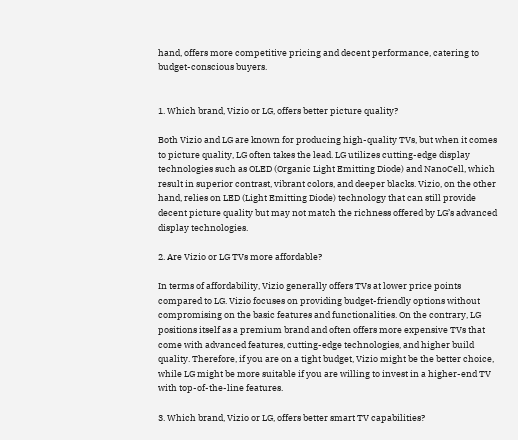hand, offers more competitive pricing and decent performance, catering to budget-conscious buyers.


1. Which brand, Vizio or LG, offers better picture quality?

Both Vizio and LG are known for producing high-quality TVs, but when it comes to picture quality, LG often takes the lead. LG utilizes cutting-edge display technologies such as OLED (Organic Light Emitting Diode) and NanoCell, which result in superior contrast, vibrant colors, and deeper blacks. Vizio, on the other hand, relies on LED (Light Emitting Diode) technology that can still provide decent picture quality but may not match the richness offered by LG’s advanced display technologies.

2. Are Vizio or LG TVs more affordable?

In terms of affordability, Vizio generally offers TVs at lower price points compared to LG. Vizio focuses on providing budget-friendly options without compromising on the basic features and functionalities. On the contrary, LG positions itself as a premium brand and often offers more expensive TVs that come with advanced features, cutting-edge technologies, and higher build quality. Therefore, if you are on a tight budget, Vizio might be the better choice, while LG might be more suitable if you are willing to invest in a higher-end TV with top-of-the-line features.

3. Which brand, Vizio or LG, offers better smart TV capabilities?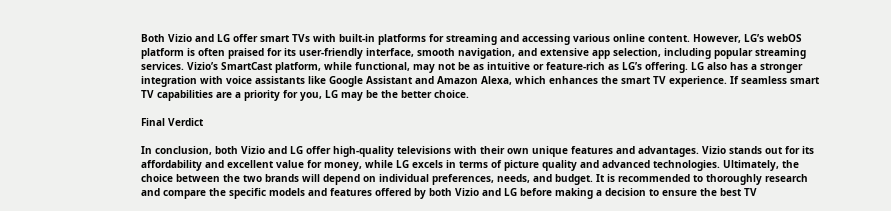Both Vizio and LG offer smart TVs with built-in platforms for streaming and accessing various online content. However, LG’s webOS platform is often praised for its user-friendly interface, smooth navigation, and extensive app selection, including popular streaming services. Vizio’s SmartCast platform, while functional, may not be as intuitive or feature-rich as LG’s offering. LG also has a stronger integration with voice assistants like Google Assistant and Amazon Alexa, which enhances the smart TV experience. If seamless smart TV capabilities are a priority for you, LG may be the better choice.

Final Verdict

In conclusion, both Vizio and LG offer high-quality televisions with their own unique features and advantages. Vizio stands out for its affordability and excellent value for money, while LG excels in terms of picture quality and advanced technologies. Ultimately, the choice between the two brands will depend on individual preferences, needs, and budget. It is recommended to thoroughly research and compare the specific models and features offered by both Vizio and LG before making a decision to ensure the best TV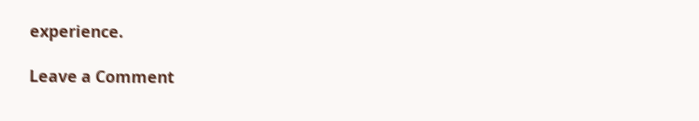experience.

Leave a Comment